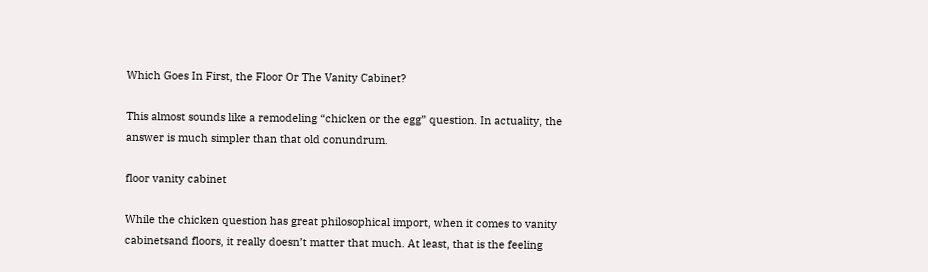Which Goes In First, the Floor Or The Vanity Cabinet?

This almost sounds like a remodeling “chicken or the egg” question. In actuality, the answer is much simpler than that old conundrum.

floor vanity cabinet

While the chicken question has great philosophical import, when it comes to vanity cabinetsand floors, it really doesn’t matter that much. At least, that is the feeling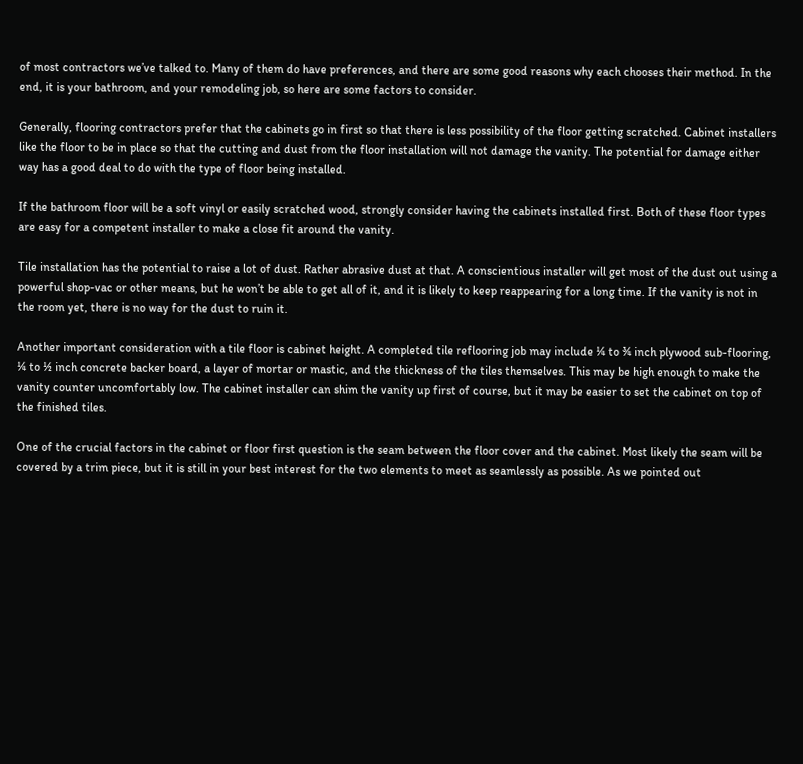of most contractors we’ve talked to. Many of them do have preferences, and there are some good reasons why each chooses their method. In the end, it is your bathroom, and your remodeling job, so here are some factors to consider.

Generally, flooring contractors prefer that the cabinets go in first so that there is less possibility of the floor getting scratched. Cabinet installers like the floor to be in place so that the cutting and dust from the floor installation will not damage the vanity. The potential for damage either way has a good deal to do with the type of floor being installed.

If the bathroom floor will be a soft vinyl or easily scratched wood, strongly consider having the cabinets installed first. Both of these floor types are easy for a competent installer to make a close fit around the vanity.

Tile installation has the potential to raise a lot of dust. Rather abrasive dust at that. A conscientious installer will get most of the dust out using a powerful shop-vac or other means, but he won’t be able to get all of it, and it is likely to keep reappearing for a long time. If the vanity is not in the room yet, there is no way for the dust to ruin it.

Another important consideration with a tile floor is cabinet height. A completed tile reflooring job may include ¼ to ¾ inch plywood sub-flooring, ¼ to ½ inch concrete backer board, a layer of mortar or mastic, and the thickness of the tiles themselves. This may be high enough to make the vanity counter uncomfortably low. The cabinet installer can shim the vanity up first of course, but it may be easier to set the cabinet on top of the finished tiles.

One of the crucial factors in the cabinet or floor first question is the seam between the floor cover and the cabinet. Most likely the seam will be covered by a trim piece, but it is still in your best interest for the two elements to meet as seamlessly as possible. As we pointed out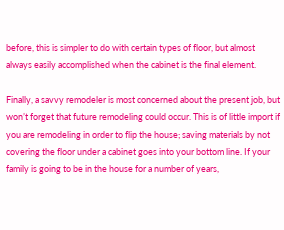before, this is simpler to do with certain types of floor, but almost always easily accomplished when the cabinet is the final element.

Finally, a savvy remodeler is most concerned about the present job, but won’t forget that future remodeling could occur. This is of little import if you are remodeling in order to flip the house; saving materials by not covering the floor under a cabinet goes into your bottom line. If your family is going to be in the house for a number of years,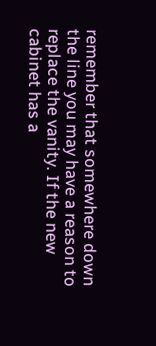remember that somewhere down the line you may have a reason to replace the vanity. If the new cabinet has a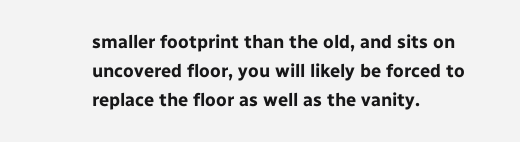smaller footprint than the old, and sits on uncovered floor, you will likely be forced to replace the floor as well as the vanity.